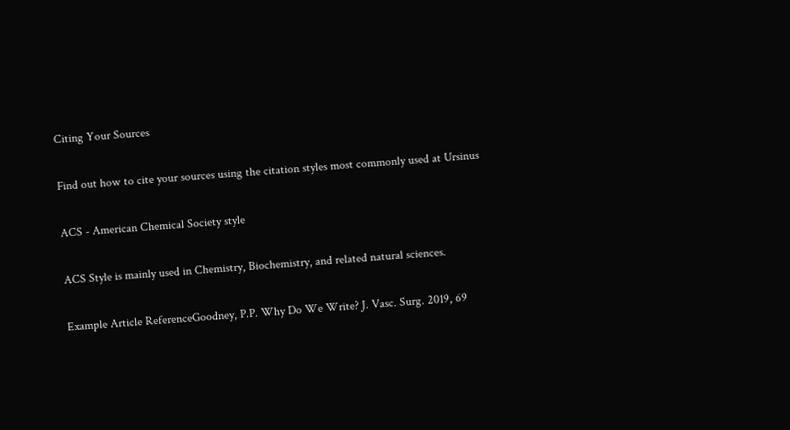Citing Your Sources

Find out how to cite your sources using the citation styles most commonly used at Ursinus

ACS - American Chemical Society style

ACS Style is mainly used in Chemistry, Biochemistry, and related natural sciences.

Example Article ReferenceGoodney, P.P. Why Do We Write? J. Vasc. Surg. 2019, 69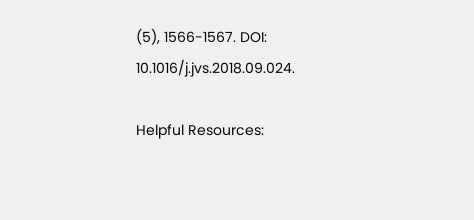(5), 1566-1567. DOI: 10.1016/j.jvs.2018.09.024.

Helpful Resources: